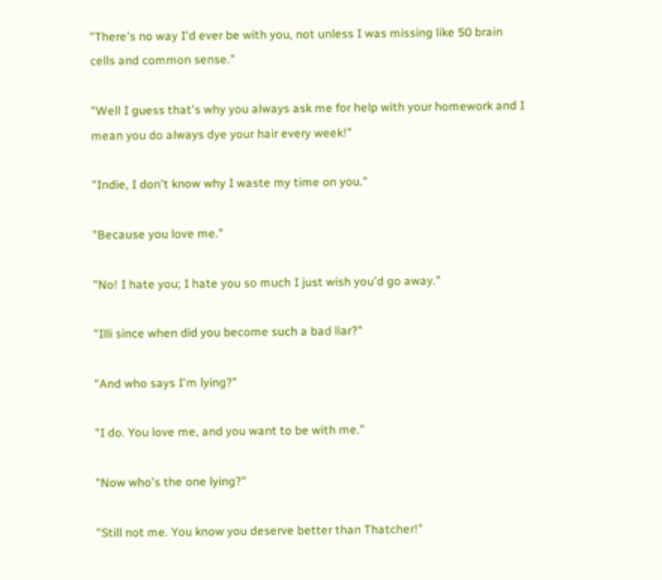"There's no way I'd ever be with you, not unless I was missing like 50 brain cells and common sense."

"Well I guess that's why you always ask me for help with your homework and I mean you do always dye your hair every week!"

"Indie, I don't know why I waste my time on you."

"Because you love me."

"No! I hate you; I hate you so much I just wish you'd go away."

"Illi since when did you become such a bad liar?"

"And who says I'm lying?"

"I do. You love me, and you want to be with me."

"Now who's the one lying?"

"Still not me. You know you deserve better than Thatcher!"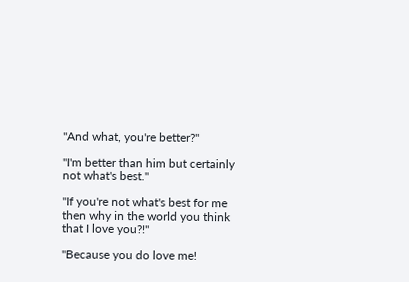"And what, you're better?"

"I'm better than him but certainly not what's best."

"If you're not what's best for me then why in the world you think that I love you?!"

"Because you do love me!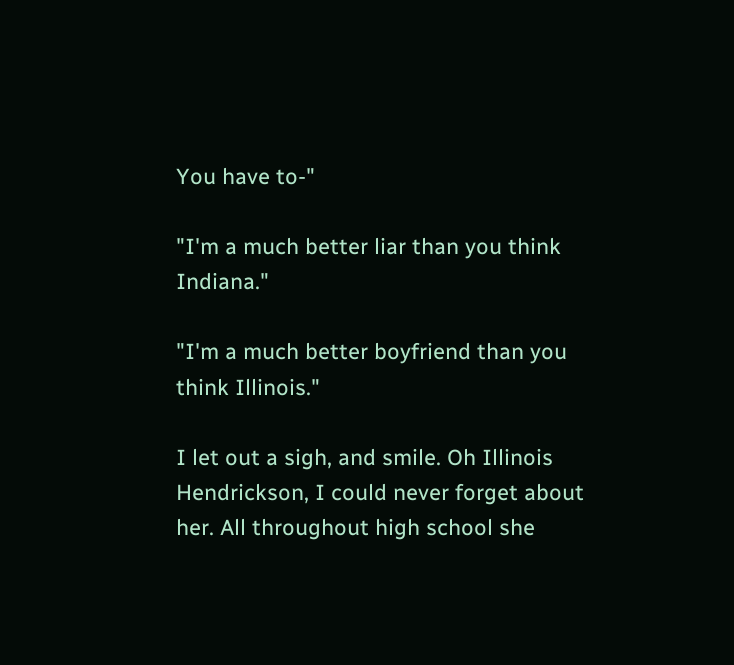You have to-"

"I'm a much better liar than you think Indiana."

"I'm a much better boyfriend than you think Illinois."

I let out a sigh, and smile. Oh Illinois Hendrickson, I could never forget about her. All throughout high school she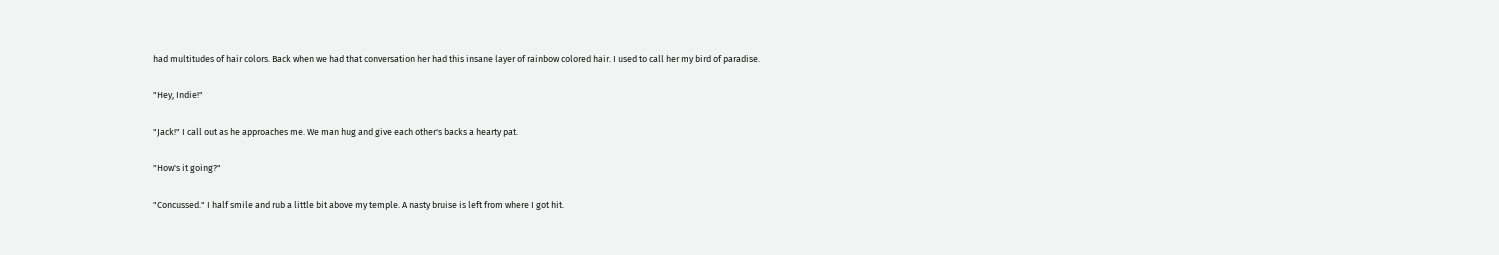had multitudes of hair colors. Back when we had that conversation her had this insane layer of rainbow colored hair. I used to call her my bird of paradise.

"Hey, Indie!"

"Jack!" I call out as he approaches me. We man hug and give each other's backs a hearty pat.

"How's it going?"

"Concussed." I half smile and rub a little bit above my temple. A nasty bruise is left from where I got hit.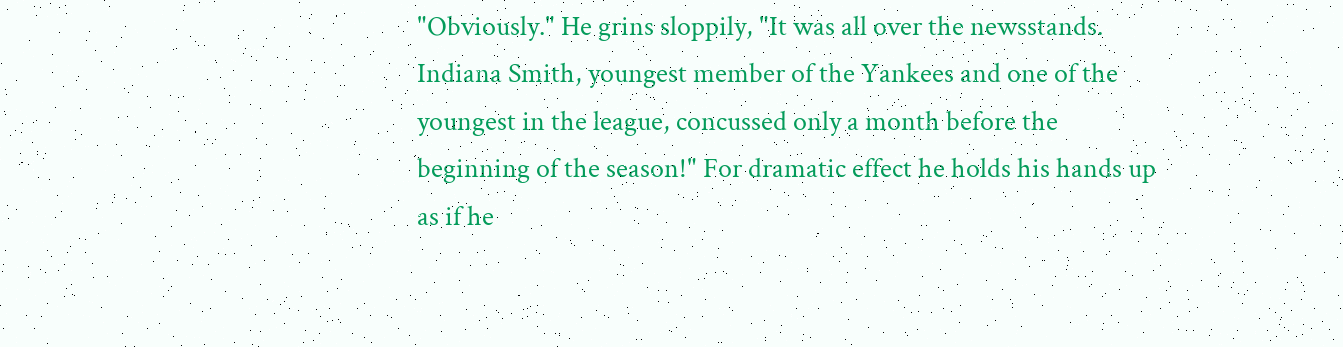"Obviously." He grins sloppily, "It was all over the newsstands. Indiana Smith, youngest member of the Yankees and one of the youngest in the league, concussed only a month before the beginning of the season!" For dramatic effect he holds his hands up as if he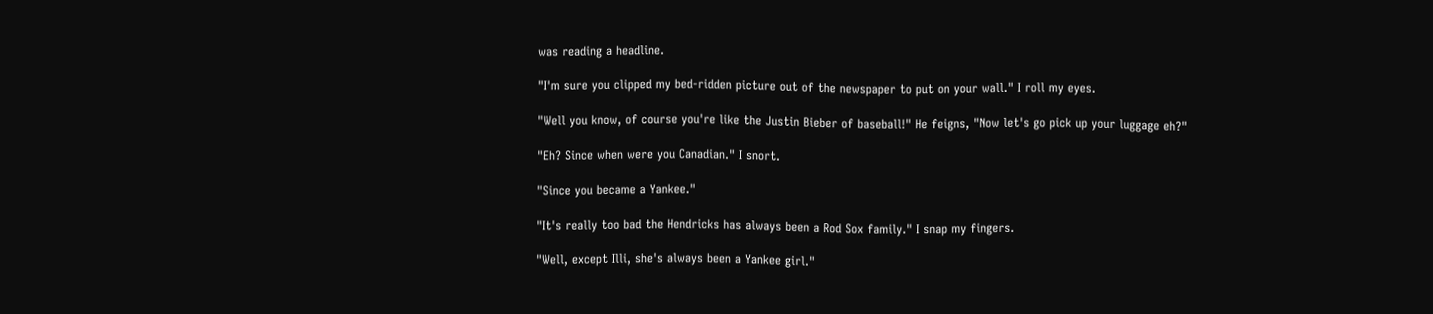was reading a headline.

"I'm sure you clipped my bed-ridden picture out of the newspaper to put on your wall." I roll my eyes.

"Well you know, of course you're like the Justin Bieber of baseball!" He feigns, "Now let's go pick up your luggage eh?"

"Eh? Since when were you Canadian." I snort.

"Since you became a Yankee."

"It's really too bad the Hendricks has always been a Rod Sox family." I snap my fingers.

"Well, except Illi, she's always been a Yankee girl."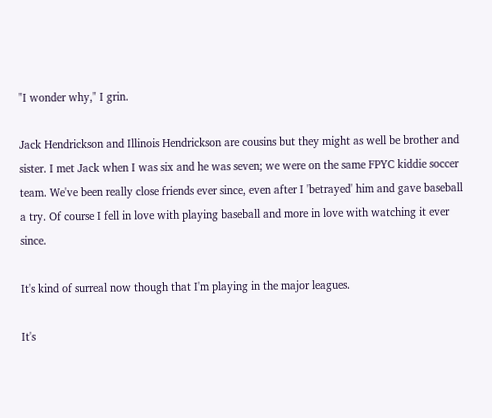"I wonder why," I grin.

Jack Hendrickson and Illinois Hendrickson are cousins but they might as well be brother and sister. I met Jack when I was six and he was seven; we were on the same FPYC kiddie soccer team. We've been really close friends ever since, even after I 'betrayed' him and gave baseball a try. Of course I fell in love with playing baseball and more in love with watching it ever since.

It's kind of surreal now though that I'm playing in the major leagues.

It's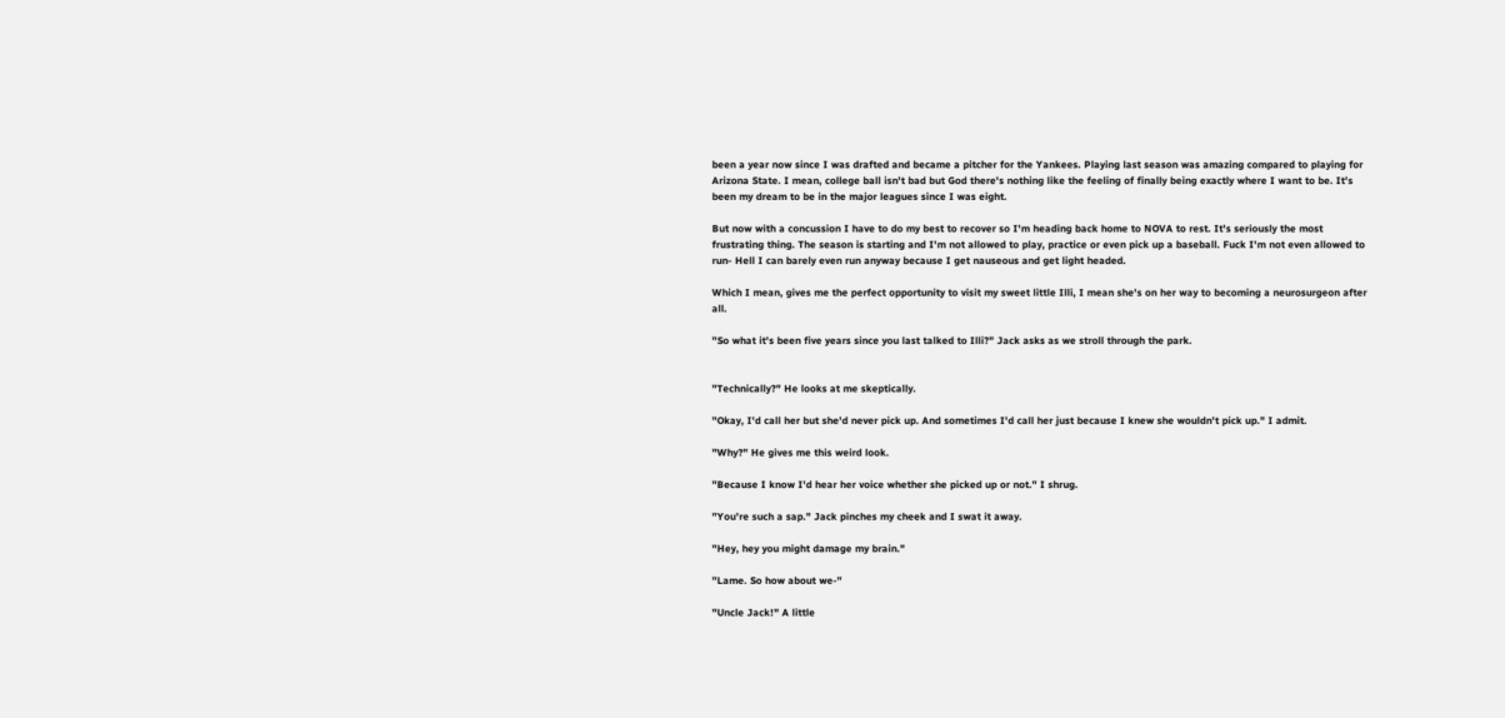been a year now since I was drafted and became a pitcher for the Yankees. Playing last season was amazing compared to playing for Arizona State. I mean, college ball isn't bad but God there's nothing like the feeling of finally being exactly where I want to be. It's been my dream to be in the major leagues since I was eight.

But now with a concussion I have to do my best to recover so I'm heading back home to NOVA to rest. It's seriously the most frustrating thing. The season is starting and I'm not allowed to play, practice or even pick up a baseball. Fuck I'm not even allowed to run- Hell I can barely even run anyway because I get nauseous and get light headed.

Which I mean, gives me the perfect opportunity to visit my sweet little Illi, I mean she's on her way to becoming a neurosurgeon after all.

"So what it's been five years since you last talked to Illi?" Jack asks as we stroll through the park.


"Technically?" He looks at me skeptically.

"Okay, I'd call her but she'd never pick up. And sometimes I'd call her just because I knew she wouldn't pick up." I admit.

"Why?" He gives me this weird look.

"Because I know I'd hear her voice whether she picked up or not." I shrug.

"You're such a sap." Jack pinches my cheek and I swat it away.

"Hey, hey you might damage my brain."

"Lame. So how about we-"

"Uncle Jack!" A little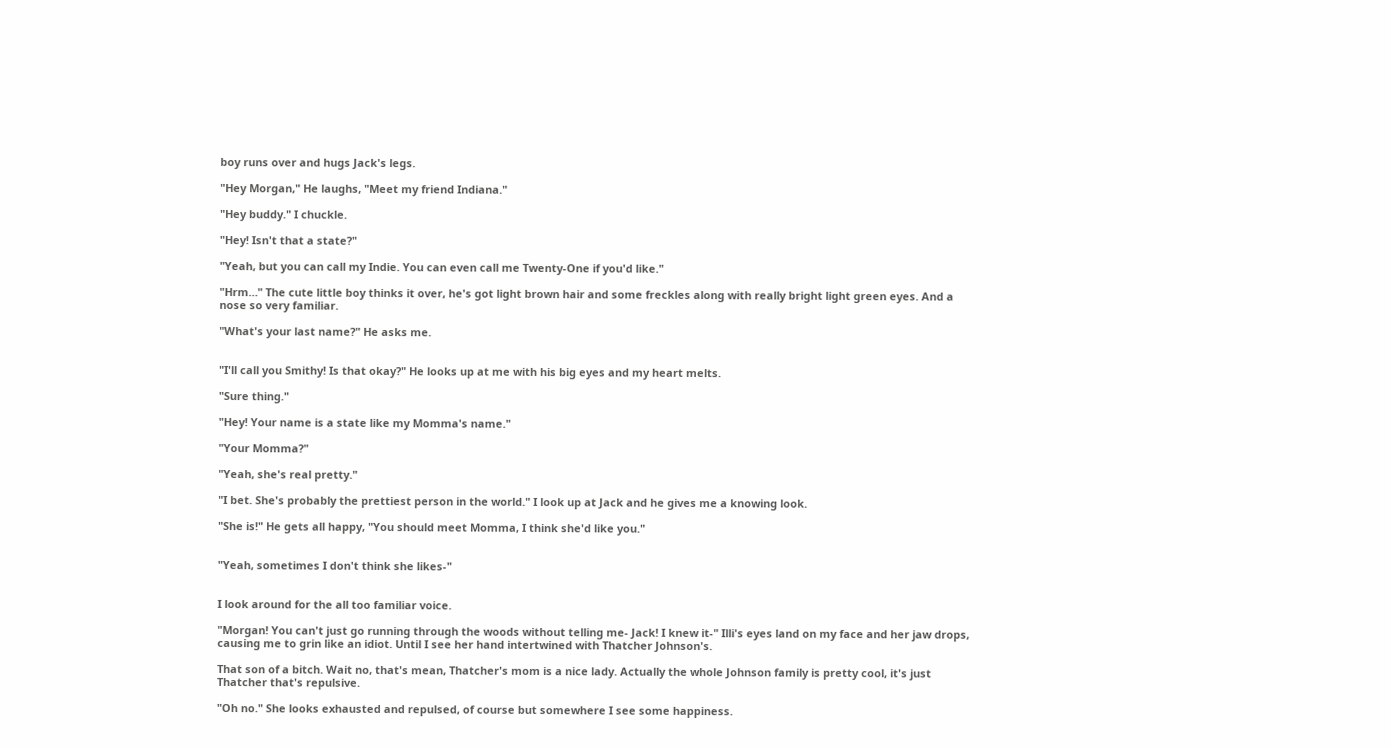boy runs over and hugs Jack's legs.

"Hey Morgan," He laughs, "Meet my friend Indiana."

"Hey buddy." I chuckle.

"Hey! Isn't that a state?"

"Yeah, but you can call my Indie. You can even call me Twenty-One if you'd like."

"Hrm…" The cute little boy thinks it over, he's got light brown hair and some freckles along with really bright light green eyes. And a nose so very familiar.

"What's your last name?" He asks me.


"I'll call you Smithy! Is that okay?" He looks up at me with his big eyes and my heart melts.

"Sure thing."

"Hey! Your name is a state like my Momma's name."

"Your Momma?"

"Yeah, she's real pretty."

"I bet. She's probably the prettiest person in the world." I look up at Jack and he gives me a knowing look.

"She is!" He gets all happy, "You should meet Momma, I think she'd like you."


"Yeah, sometimes I don't think she likes-"


I look around for the all too familiar voice.

"Morgan! You can't just go running through the woods without telling me- Jack! I knew it-" Illi's eyes land on my face and her jaw drops, causing me to grin like an idiot. Until I see her hand intertwined with Thatcher Johnson's.

That son of a bitch. Wait no, that's mean, Thatcher's mom is a nice lady. Actually the whole Johnson family is pretty cool, it's just Thatcher that's repulsive.

"Oh no." She looks exhausted and repulsed, of course but somewhere I see some happiness.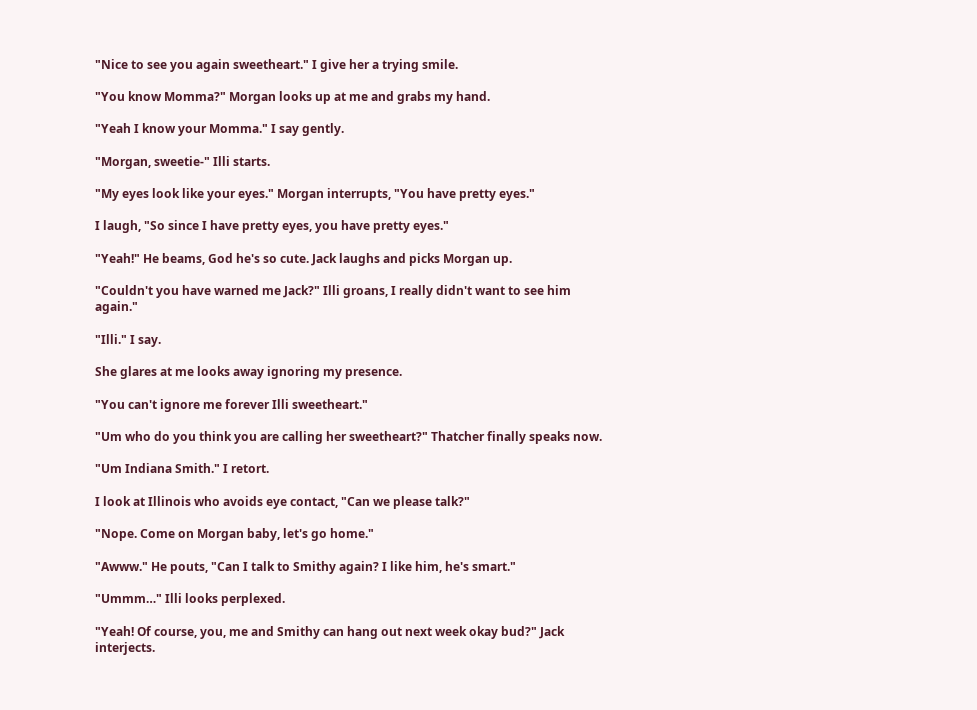"Nice to see you again sweetheart." I give her a trying smile.

"You know Momma?" Morgan looks up at me and grabs my hand.

"Yeah I know your Momma." I say gently.

"Morgan, sweetie-" Illi starts.

"My eyes look like your eyes." Morgan interrupts, "You have pretty eyes."

I laugh, "So since I have pretty eyes, you have pretty eyes."

"Yeah!" He beams, God he's so cute. Jack laughs and picks Morgan up.

"Couldn't you have warned me Jack?" Illi groans, I really didn't want to see him again."

"Illi." I say.

She glares at me looks away ignoring my presence.

"You can't ignore me forever Illi sweetheart."

"Um who do you think you are calling her sweetheart?" Thatcher finally speaks now.

"Um Indiana Smith." I retort.

I look at Illinois who avoids eye contact, "Can we please talk?"

"Nope. Come on Morgan baby, let's go home."

"Awww." He pouts, "Can I talk to Smithy again? I like him, he's smart."

"Ummm…" Illi looks perplexed.

"Yeah! Of course, you, me and Smithy can hang out next week okay bud?" Jack interjects.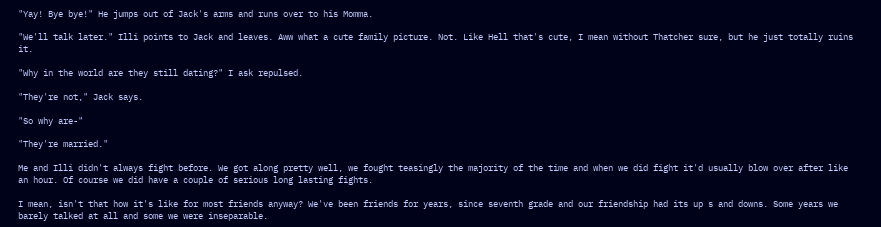"Yay! Bye bye!" He jumps out of Jack's arms and runs over to his Momma.

"We'll talk later." Illi points to Jack and leaves. Aww what a cute family picture. Not. Like Hell that's cute, I mean without Thatcher sure, but he just totally ruins it.

"Why in the world are they still dating?" I ask repulsed.

"They're not," Jack says.

"So why are-"

"They're married."

Me and Illi didn't always fight before. We got along pretty well, we fought teasingly the majority of the time and when we did fight it'd usually blow over after like an hour. Of course we did have a couple of serious long lasting fights.

I mean, isn't that how it's like for most friends anyway? We've been friends for years, since seventh grade and our friendship had its up s and downs. Some years we barely talked at all and some we were inseparable.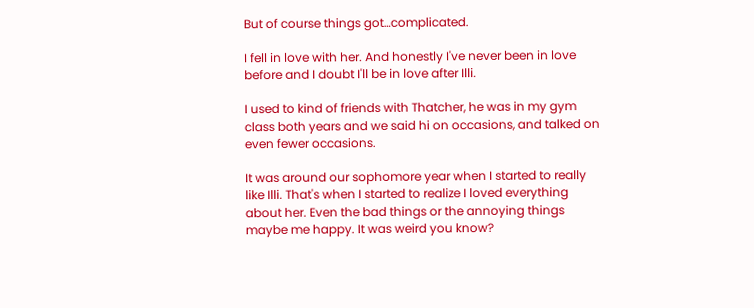But of course things got…complicated.

I fell in love with her. And honestly I've never been in love before and I doubt I'll be in love after Illi.

I used to kind of friends with Thatcher, he was in my gym class both years and we said hi on occasions, and talked on even fewer occasions.

It was around our sophomore year when I started to really like Illi. That's when I started to realize I loved everything about her. Even the bad things or the annoying things maybe me happy. It was weird you know?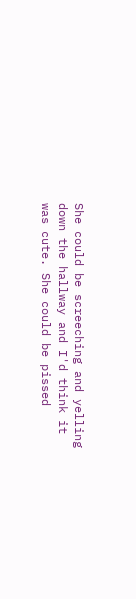She could be screeching and yelling down the hallway and I'd think it was cute. She could be pissed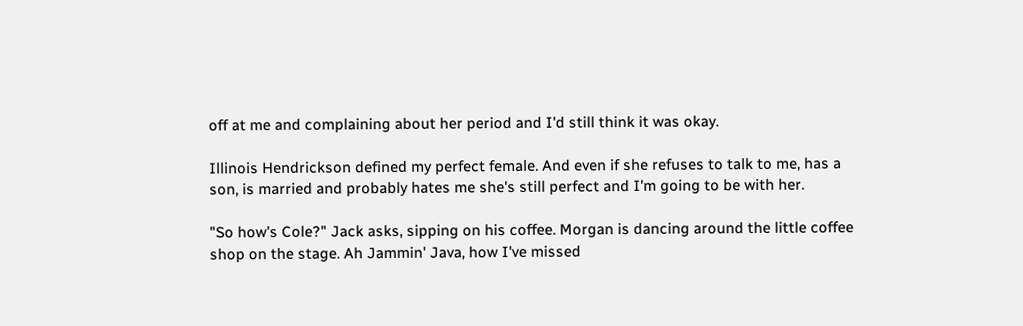off at me and complaining about her period and I'd still think it was okay.

Illinois Hendrickson defined my perfect female. And even if she refuses to talk to me, has a son, is married and probably hates me she's still perfect and I'm going to be with her.

"So how's Cole?" Jack asks, sipping on his coffee. Morgan is dancing around the little coffee shop on the stage. Ah Jammin' Java, how I've missed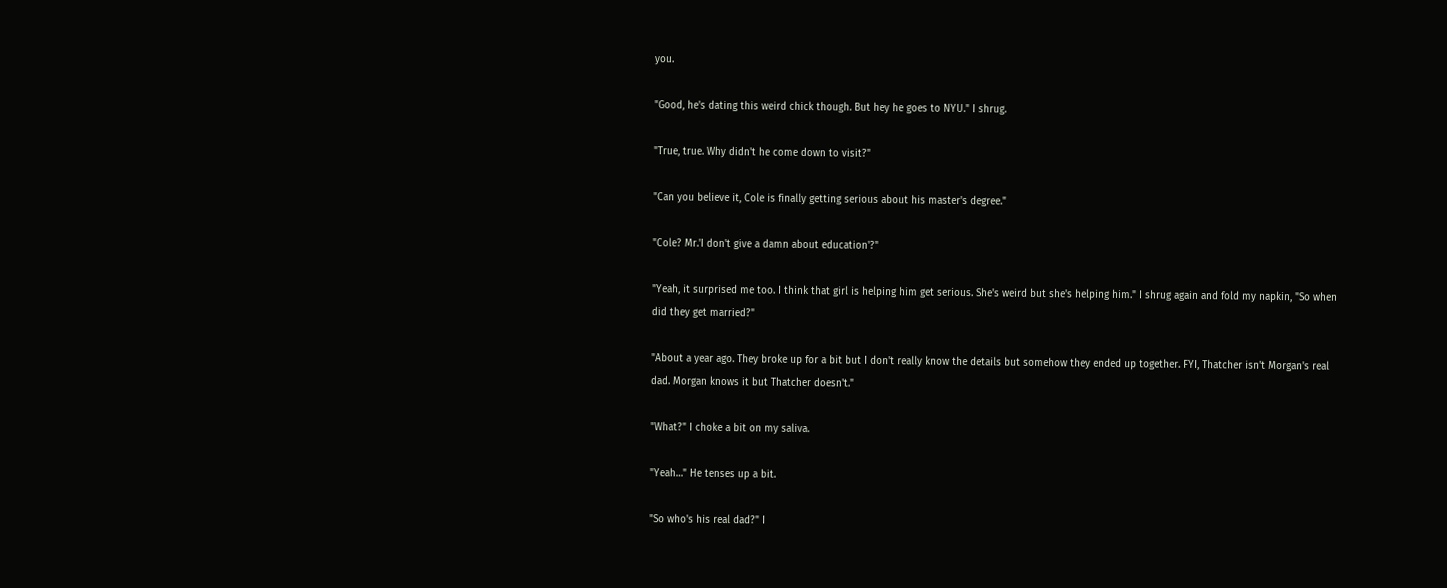you.

"Good, he's dating this weird chick though. But hey he goes to NYU." I shrug.

"True, true. Why didn't he come down to visit?"

"Can you believe it, Cole is finally getting serious about his master's degree."

"Cole? Mr.'I don't give a damn about education'?"

"Yeah, it surprised me too. I think that girl is helping him get serious. She's weird but she's helping him." I shrug again and fold my napkin, "So when did they get married?"

"About a year ago. They broke up for a bit but I don't really know the details but somehow they ended up together. FYI, Thatcher isn't Morgan's real dad. Morgan knows it but Thatcher doesn't."

"What?" I choke a bit on my saliva.

"Yeah…" He tenses up a bit.

"So who's his real dad?" I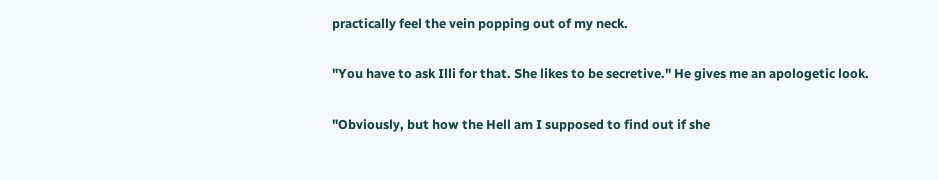practically feel the vein popping out of my neck.

"You have to ask Illi for that. She likes to be secretive." He gives me an apologetic look.

"Obviously, but how the Hell am I supposed to find out if she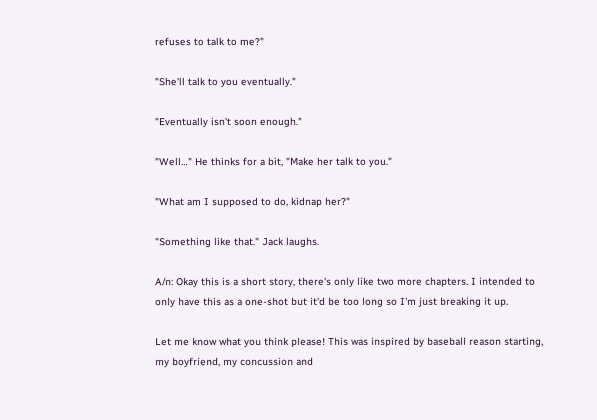refuses to talk to me?"

"She'll talk to you eventually."

"Eventually isn't soon enough."

"Well…" He thinks for a bit, "Make her talk to you."

"What am I supposed to do, kidnap her?"

"Something like that." Jack laughs.

A/n: Okay this is a short story, there's only like two more chapters. I intended to only have this as a one-shot but it'd be too long so I'm just breaking it up.

Let me know what you think please! This was inspired by baseball reason starting, my boyfriend, my concussion and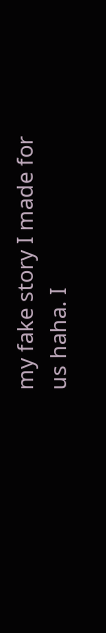my fake story I made for us haha. I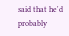said that he'd probably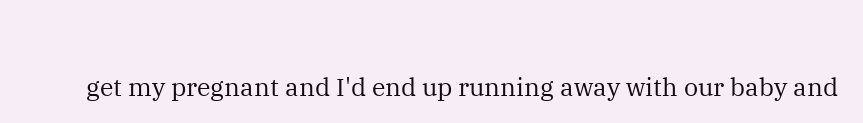get my pregnant and I'd end up running away with our baby and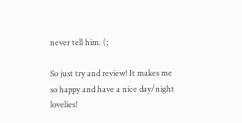never tell him. (;

So just try and review! It makes me so happy and have a nice day/night lovelies!